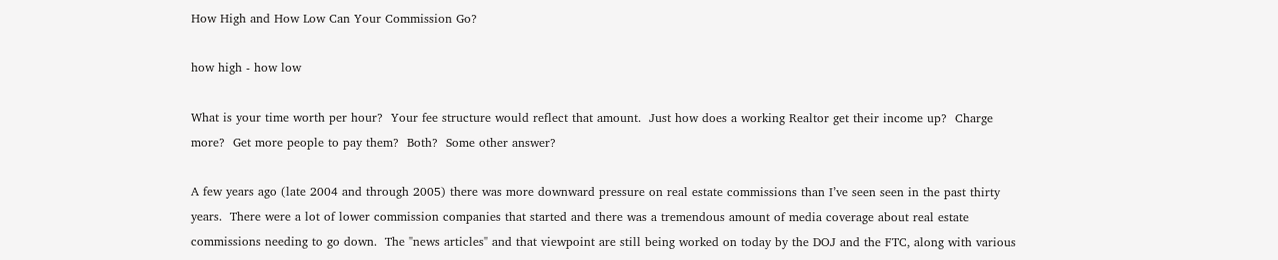How High and How Low Can Your Commission Go?

how high - how low

What is your time worth per hour?  Your fee structure would reflect that amount.  Just how does a working Realtor get their income up?  Charge more?  Get more people to pay them?  Both?  Some other answer?

A few years ago (late 2004 and through 2005) there was more downward pressure on real estate commissions than I’ve seen seen in the past thirty years.  There were a lot of lower commission companies that started and there was a tremendous amount of media coverage about real estate commissions needing to go down.  The "news articles" and that viewpoint are still being worked on today by the DOJ and the FTC, along with various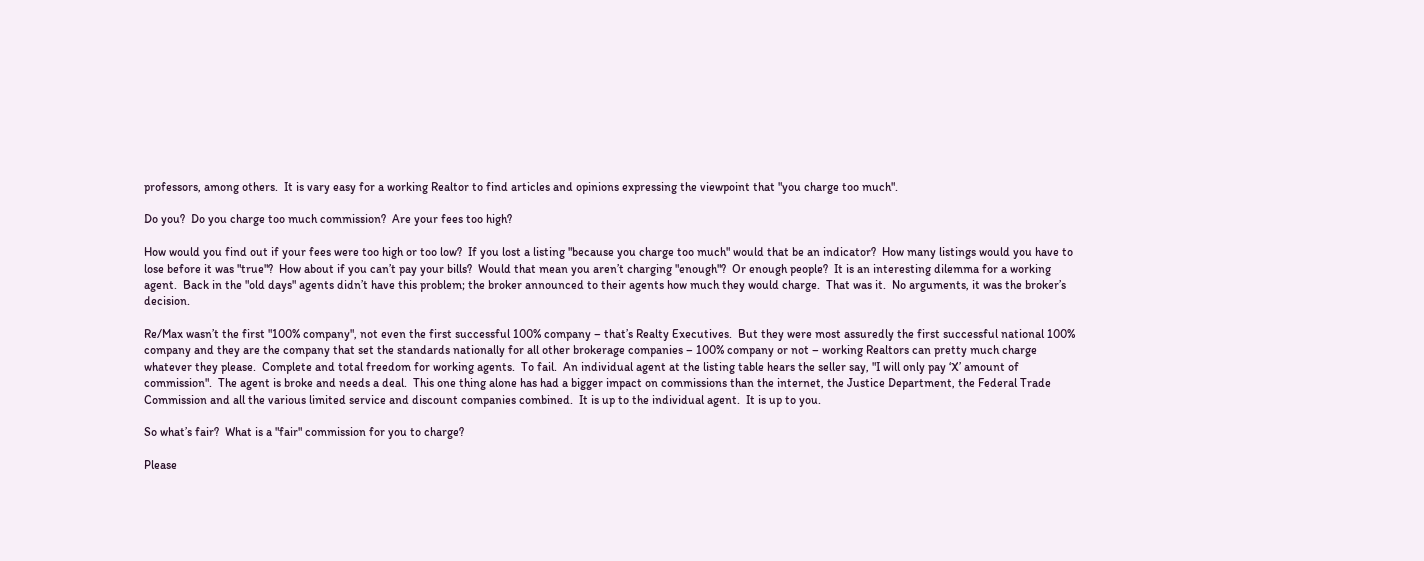professors, among others.  It is vary easy for a working Realtor to find articles and opinions expressing the viewpoint that "you charge too much".

Do you?  Do you charge too much commission?  Are your fees too high?

How would you find out if your fees were too high or too low?  If you lost a listing "because you charge too much" would that be an indicator?  How many listings would you have to lose before it was "true"?  How about if you can’t pay your bills?  Would that mean you aren’t charging "enough"?  Or enough people?  It is an interesting dilemma for a working agent.  Back in the "old days" agents didn’t have this problem; the broker announced to their agents how much they would charge.  That was it.  No arguments, it was the broker’s decision.

Re/Max wasn’t the first "100% company", not even the first successful 100% company – that’s Realty Executives.  But they were most assuredly the first successful national 100% company and they are the company that set the standards nationally for all other brokerage companies – 100% company or not – working Realtors can pretty much charge whatever they please.  Complete and total freedom for working agents.  To fail.  An individual agent at the listing table hears the seller say, "I will only pay ‘X’ amount of commission".  The agent is broke and needs a deal.  This one thing alone has had a bigger impact on commissions than the internet, the Justice Department, the Federal Trade Commission and all the various limited service and discount companies combined.  It is up to the individual agent.  It is up to you.

So what’s fair?  What is a "fair" commission for you to charge?

Please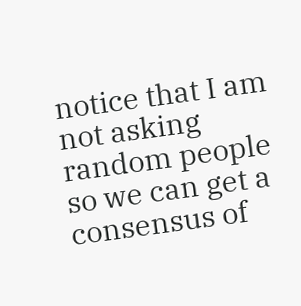notice that I am not asking random people so we can get a consensus of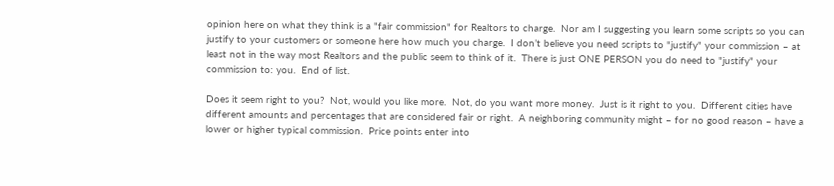opinion here on what they think is a "fair commission" for Realtors to charge.  Nor am I suggesting you learn some scripts so you can justify to your customers or someone here how much you charge.  I don’t believe you need scripts to "justify" your commission – at least not in the way most Realtors and the public seem to think of it.  There is just ONE PERSON you do need to "justify" your commission to: you.  End of list.

Does it seem right to you?  Not, would you like more.  Not, do you want more money.  Just is it right to you.  Different cities have different amounts and percentages that are considered fair or right.  A neighboring community might – for no good reason – have a lower or higher typical commission.  Price points enter into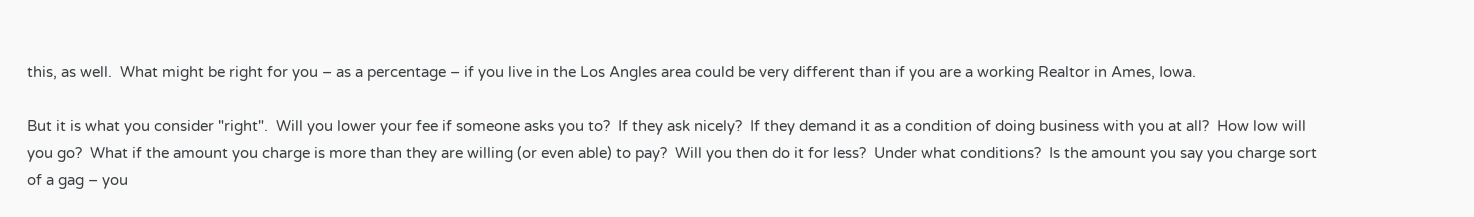this, as well.  What might be right for you – as a percentage – if you live in the Los Angles area could be very different than if you are a working Realtor in Ames, Iowa.

But it is what you consider "right".  Will you lower your fee if someone asks you to?  If they ask nicely?  If they demand it as a condition of doing business with you at all?  How low will you go?  What if the amount you charge is more than they are willing (or even able) to pay?  Will you then do it for less?  Under what conditions?  Is the amount you say you charge sort of a gag – you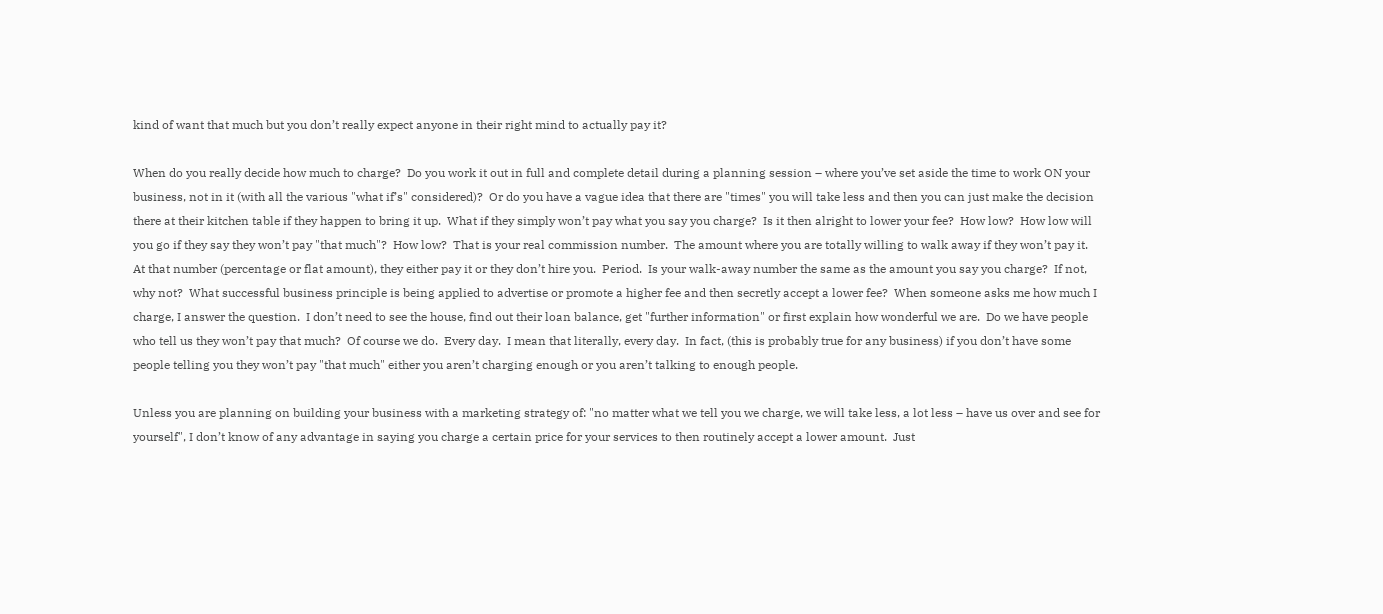kind of want that much but you don’t really expect anyone in their right mind to actually pay it?

When do you really decide how much to charge?  Do you work it out in full and complete detail during a planning session – where you’ve set aside the time to work ON your business, not in it (with all the various "what if’s" considered)?  Or do you have a vague idea that there are "times" you will take less and then you can just make the decision there at their kitchen table if they happen to bring it up.  What if they simply won’t pay what you say you charge?  Is it then alright to lower your fee?  How low?  How low will you go if they say they won’t pay "that much"?  How low?  That is your real commission number.  The amount where you are totally willing to walk away if they won’t pay it.  At that number (percentage or flat amount), they either pay it or they don’t hire you.  Period.  Is your walk-away number the same as the amount you say you charge?  If not, why not?  What successful business principle is being applied to advertise or promote a higher fee and then secretly accept a lower fee?  When someone asks me how much I charge, I answer the question.  I don’t need to see the house, find out their loan balance, get "further information" or first explain how wonderful we are.  Do we have people who tell us they won’t pay that much?  Of course we do.  Every day.  I mean that literally, every day.  In fact, (this is probably true for any business) if you don’t have some people telling you they won’t pay "that much" either you aren’t charging enough or you aren’t talking to enough people.

Unless you are planning on building your business with a marketing strategy of: "no matter what we tell you we charge, we will take less, a lot less – have us over and see for yourself", I don’t know of any advantage in saying you charge a certain price for your services to then routinely accept a lower amount.  Just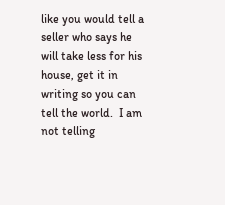like you would tell a seller who says he will take less for his house, get it in writing so you can tell the world.  I am not telling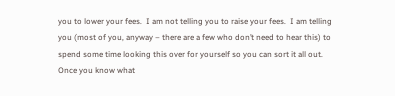you to lower your fees.  I am not telling you to raise your fees.  I am telling you (most of you, anyway – there are a few who don’t need to hear this) to spend some time looking this over for yourself so you can sort it all out.  Once you know what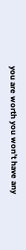you are worth you won’t have any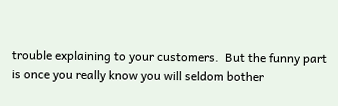trouble explaining to your customers.  But the funny part is once you really know you will seldom bother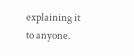explaining it to anyone.